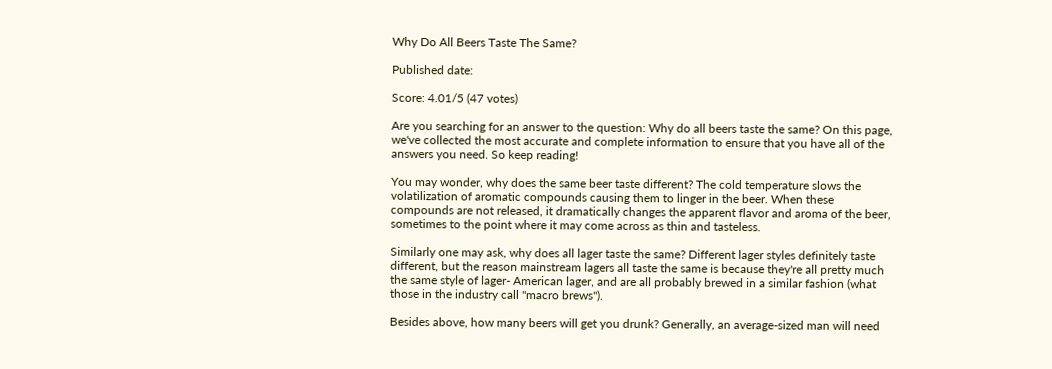Why Do All Beers Taste The Same?

Published date:

Score: 4.01/5 (47 votes)

Are you searching for an answer to the question: Why do all beers taste the same? On this page, we've collected the most accurate and complete information to ensure that you have all of the answers you need. So keep reading!

You may wonder, why does the same beer taste different? The cold temperature slows the volatilization of aromatic compounds causing them to linger in the beer. When these compounds are not released, it dramatically changes the apparent flavor and aroma of the beer, sometimes to the point where it may come across as thin and tasteless.

Similarly one may ask, why does all lager taste the same? Different lager styles definitely taste different, but the reason mainstream lagers all taste the same is because they're all pretty much the same style of lager- American lager, and are all probably brewed in a similar fashion (what those in the industry call "macro brews").

Besides above, how many beers will get you drunk? Generally, an average-sized man will need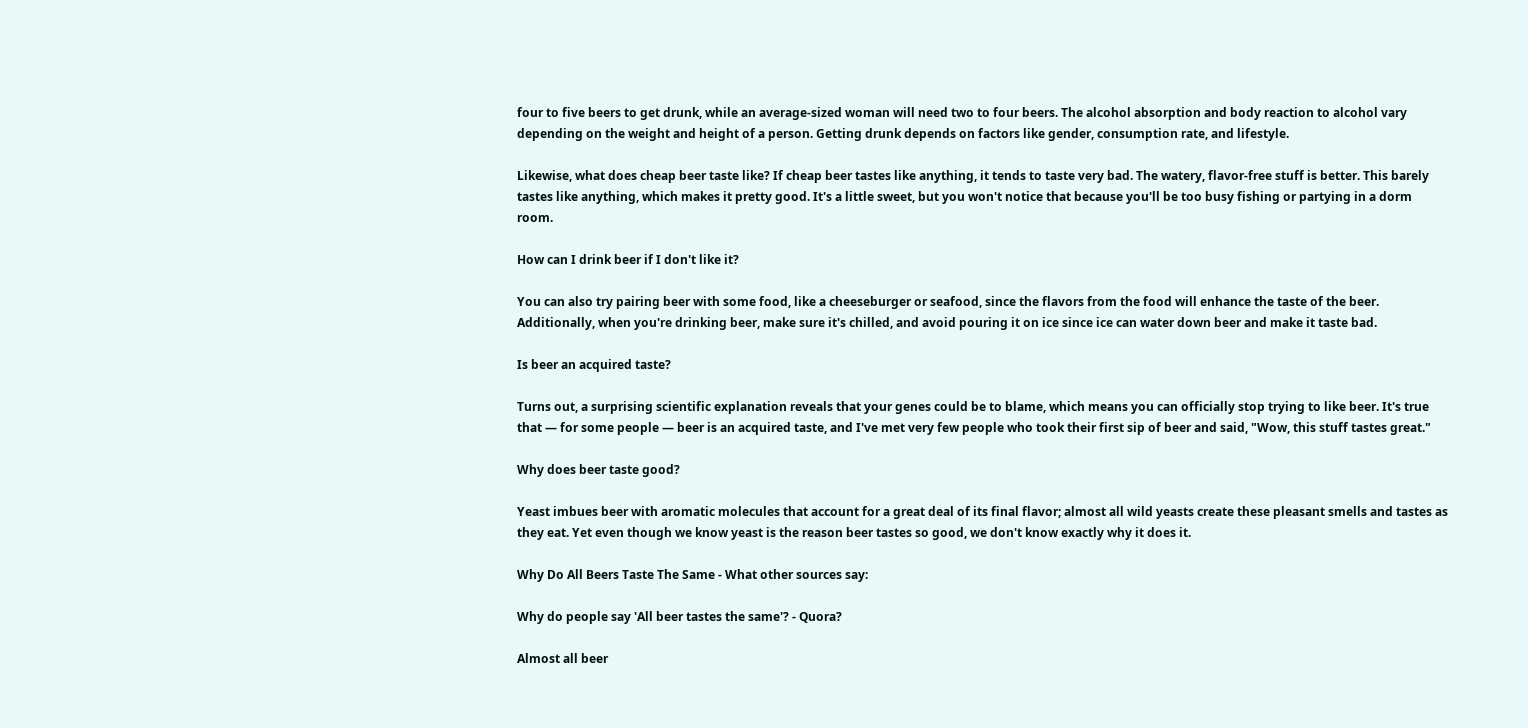four to five beers to get drunk, while an average-sized woman will need two to four beers. The alcohol absorption and body reaction to alcohol vary depending on the weight and height of a person. Getting drunk depends on factors like gender, consumption rate, and lifestyle.

Likewise, what does cheap beer taste like? If cheap beer tastes like anything, it tends to taste very bad. The watery, flavor-free stuff is better. This barely tastes like anything, which makes it pretty good. It's a little sweet, but you won't notice that because you'll be too busy fishing or partying in a dorm room.

How can I drink beer if I don't like it?

You can also try pairing beer with some food, like a cheeseburger or seafood, since the flavors from the food will enhance the taste of the beer. Additionally, when you're drinking beer, make sure it's chilled, and avoid pouring it on ice since ice can water down beer and make it taste bad.

Is beer an acquired taste?

Turns out, a surprising scientific explanation reveals that your genes could be to blame, which means you can officially stop trying to like beer. It's true that — for some people — beer is an acquired taste, and I've met very few people who took their first sip of beer and said, "Wow, this stuff tastes great."

Why does beer taste good?

Yeast imbues beer with aromatic molecules that account for a great deal of its final flavor; almost all wild yeasts create these pleasant smells and tastes as they eat. Yet even though we know yeast is the reason beer tastes so good, we don't know exactly why it does it.

Why Do All Beers Taste The Same - What other sources say:

Why do people say 'All beer tastes the same'? - Quora?

Almost all beer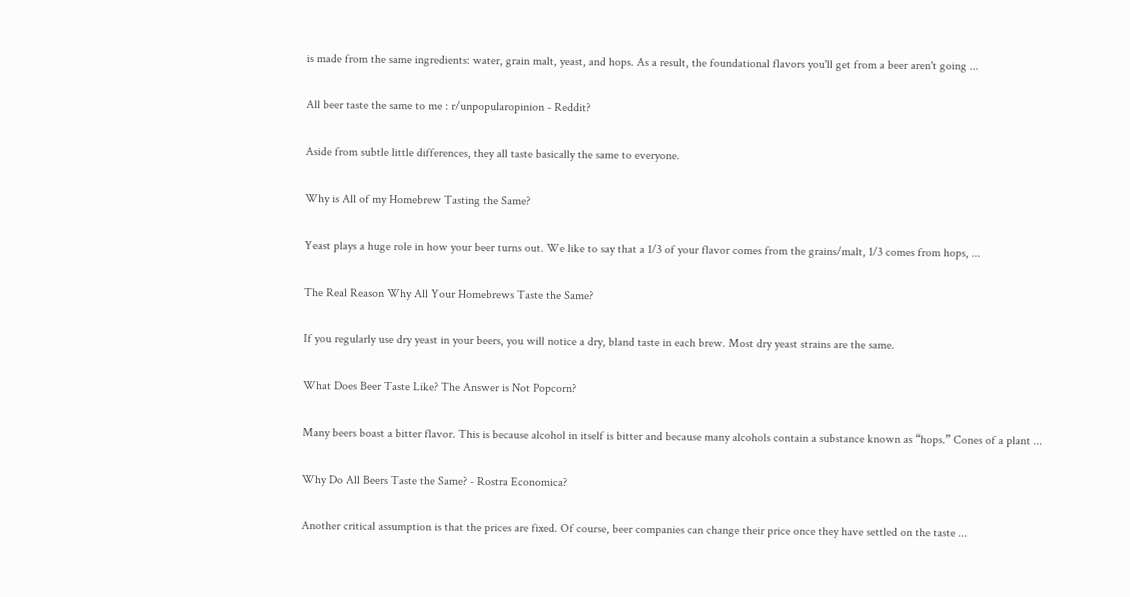is made from the same ingredients: water, grain malt, yeast, and hops. As a result, the foundational flavors you'll get from a beer aren't going ...

All beer taste the same to me : r/unpopularopinion - Reddit?

Aside from subtle little differences, they all taste basically the same to everyone.

Why is All of my Homebrew Tasting the Same?

Yeast plays a huge role in how your beer turns out. We like to say that a 1/3 of your flavor comes from the grains/malt, 1/3 comes from hops, ...

The Real Reason Why All Your Homebrews Taste the Same?

If you regularly use dry yeast in your beers, you will notice a dry, bland taste in each brew. Most dry yeast strains are the same.

What Does Beer Taste Like? The Answer is Not Popcorn?

Many beers boast a bitter flavor. This is because alcohol in itself is bitter and because many alcohols contain a substance known as “hops.” Cones of a plant ...

Why Do All Beers Taste the Same? - Rostra Economica?

Another critical assumption is that the prices are fixed. Of course, beer companies can change their price once they have settled on the taste ...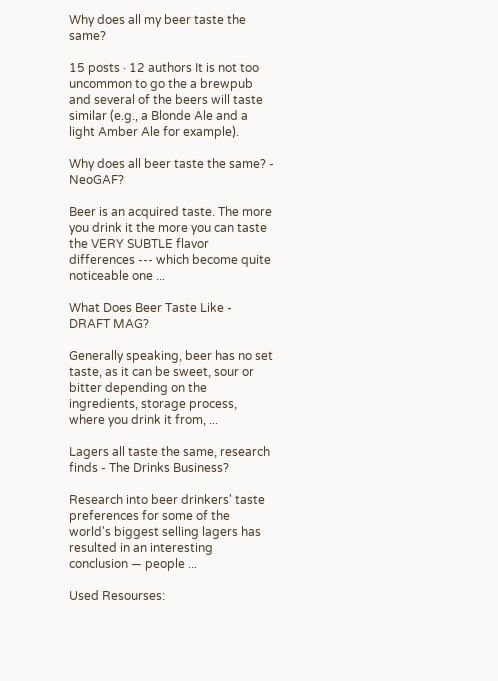Why does all my beer taste the same?

15 posts · 12 authors It is not too uncommon to go the a brewpub and several of the beers will taste similar (e.g., a Blonde Ale and a light Amber Ale for example).

Why does all beer taste the same? - NeoGAF?

Beer is an acquired taste. The more you drink it the more you can taste the VERY SUBTLE flavor differences --- which become quite noticeable one ...

What Does Beer Taste Like - DRAFT MAG?

Generally speaking, beer has no set taste, as it can be sweet, sour or bitter depending on the ingredients, storage process, where you drink it from, ...

Lagers all taste the same, research finds - The Drinks Business?

Research into beer drinkers' taste preferences for some of the world's biggest selling lagers has resulted in an interesting conclusion — people ...

Used Resourses: